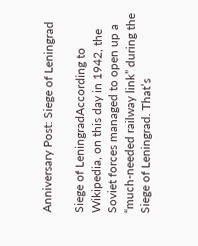Anniversary Post: Siege of Leningrad

Siege of LeningradAccording to Wikipedia, on this day in 1942, the Soviet forces managed to open up a “much-needed railway link” during the Siege of Leningrad. That’s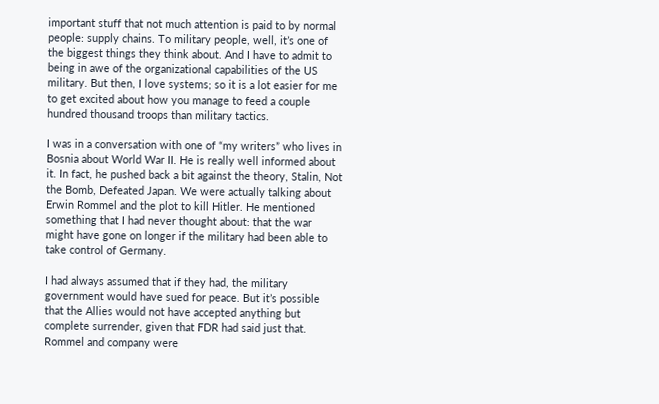important stuff that not much attention is paid to by normal people: supply chains. To military people, well, it’s one of the biggest things they think about. And I have to admit to being in awe of the organizational capabilities of the US military. But then, I love systems; so it is a lot easier for me to get excited about how you manage to feed a couple hundred thousand troops than military tactics.

I was in a conversation with one of “my writers” who lives in Bosnia about World War II. He is really well informed about it. In fact, he pushed back a bit against the theory, Stalin, Not the Bomb, Defeated Japan. We were actually talking about Erwin Rommel and the plot to kill Hitler. He mentioned something that I had never thought about: that the war might have gone on longer if the military had been able to take control of Germany.

I had always assumed that if they had, the military government would have sued for peace. But it’s possible that the Allies would not have accepted anything but complete surrender, given that FDR had said just that. Rommel and company were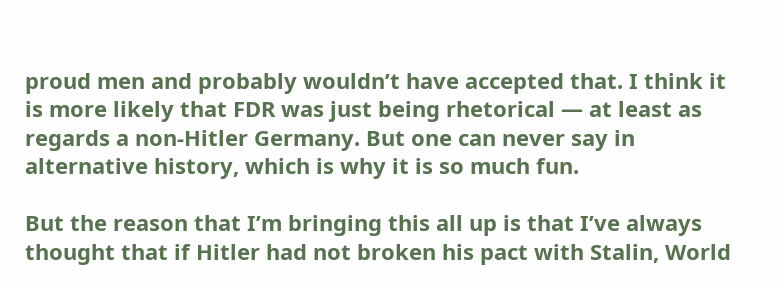proud men and probably wouldn’t have accepted that. I think it is more likely that FDR was just being rhetorical — at least as regards a non-Hitler Germany. But one can never say in alternative history, which is why it is so much fun.

But the reason that I’m bringing this all up is that I’ve always thought that if Hitler had not broken his pact with Stalin, World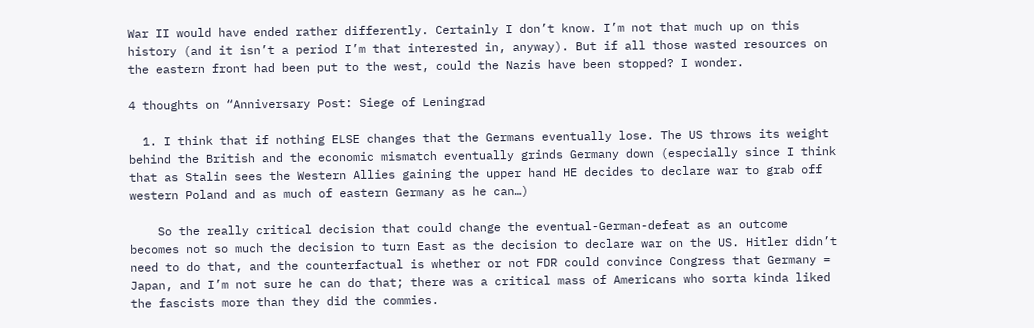War II would have ended rather differently. Certainly I don’t know. I’m not that much up on this history (and it isn’t a period I’m that interested in, anyway). But if all those wasted resources on the eastern front had been put to the west, could the Nazis have been stopped? I wonder.

4 thoughts on “Anniversary Post: Siege of Leningrad

  1. I think that if nothing ELSE changes that the Germans eventually lose. The US throws its weight behind the British and the economic mismatch eventually grinds Germany down (especially since I think that as Stalin sees the Western Allies gaining the upper hand HE decides to declare war to grab off western Poland and as much of eastern Germany as he can…)

    So the really critical decision that could change the eventual-German-defeat as an outcome becomes not so much the decision to turn East as the decision to declare war on the US. Hitler didn’t need to do that, and the counterfactual is whether or not FDR could convince Congress that Germany = Japan, and I’m not sure he can do that; there was a critical mass of Americans who sorta kinda liked the fascists more than they did the commies.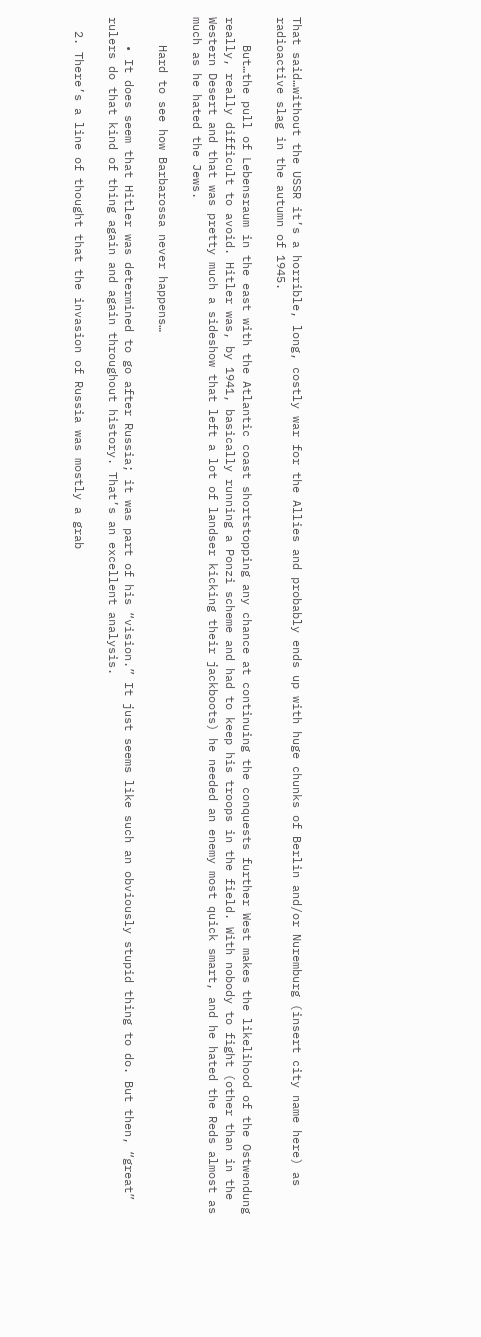That said…without the USSR it’s a horrible, long, costly war for the Allies and probably ends up with huge chunks of Berlin and/or Nuremburg (insert city name here) as radioactive slag in the autumn of 1945.

    But…the pull of Lebensraum in the east with the Atlantic coast shortstopping any chance at continuing the conquests further West makes the likelihood of the Ostwendung really, really difficult to avoid. Hitler was, by 1941, basically running a Ponzi scheme and had to keep his troops in the field. With nobody to fight (other than in the Western Desert and that was pretty much a sideshow that left a lot of landser kicking their jackboots) he needed an enemy most quick smart, and he hated the Reds almost as much as he hated the Jews.

    Hard to see how Barbarossa never happens…

    • It does seem that Hitler was determined to go after Russia; it was part of his “vision.” It just seems like such an obviously stupid thing to do. But then, “great” rulers do that kind of thing again and again throughout history. That’s an excellent analysis.

  2. There’s a line of thought that the invasion of Russia was mostly a grab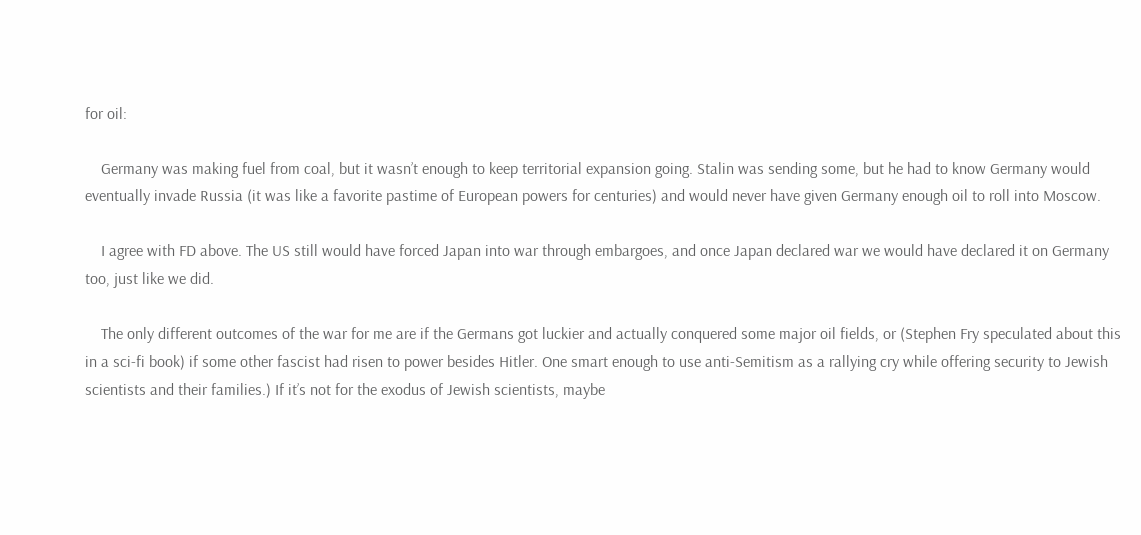for oil:

    Germany was making fuel from coal, but it wasn’t enough to keep territorial expansion going. Stalin was sending some, but he had to know Germany would eventually invade Russia (it was like a favorite pastime of European powers for centuries) and would never have given Germany enough oil to roll into Moscow.

    I agree with FD above. The US still would have forced Japan into war through embargoes, and once Japan declared war we would have declared it on Germany too, just like we did.

    The only different outcomes of the war for me are if the Germans got luckier and actually conquered some major oil fields, or (Stephen Fry speculated about this in a sci-fi book) if some other fascist had risen to power besides Hitler. One smart enough to use anti-Semitism as a rallying cry while offering security to Jewish scientists and their families.) If it’s not for the exodus of Jewish scientists, maybe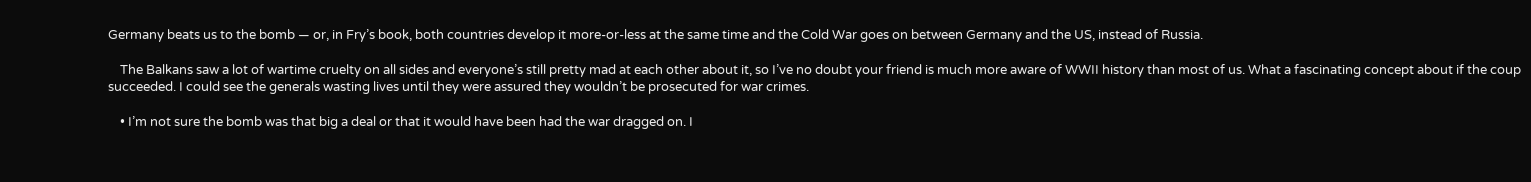Germany beats us to the bomb — or, in Fry’s book, both countries develop it more-or-less at the same time and the Cold War goes on between Germany and the US, instead of Russia.

    The Balkans saw a lot of wartime cruelty on all sides and everyone’s still pretty mad at each other about it, so I’ve no doubt your friend is much more aware of WWII history than most of us. What a fascinating concept about if the coup succeeded. I could see the generals wasting lives until they were assured they wouldn’t be prosecuted for war crimes.

    • I’m not sure the bomb was that big a deal or that it would have been had the war dragged on. I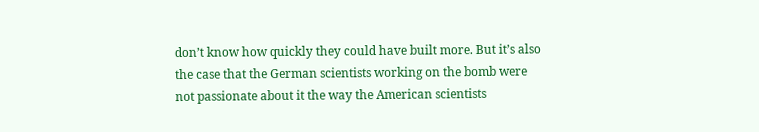don’t know how quickly they could have built more. But it’s also the case that the German scientists working on the bomb were not passionate about it the way the American scientists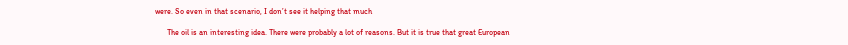were. So even in that scenario, I don’t see it helping that much

      The oil is an interesting idea. There were probably a lot of reasons. But it is true that great European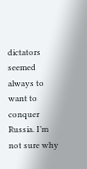dictators seemed always to want to conquer Russia. I’m not sure why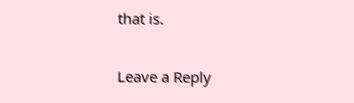that is.

Leave a Reply